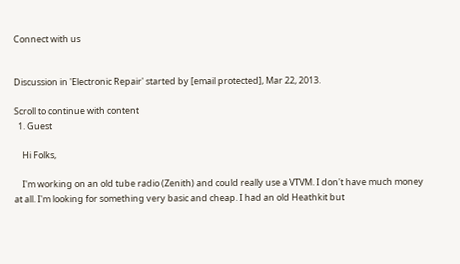Connect with us


Discussion in 'Electronic Repair' started by [email protected], Mar 22, 2013.

Scroll to continue with content
  1. Guest

    Hi Folks,

    I'm working on an old tube radio (Zenith) and could really use a VTVM. I don't have much money at all. I'm looking for something very basic and cheap. I had an old Heathkit but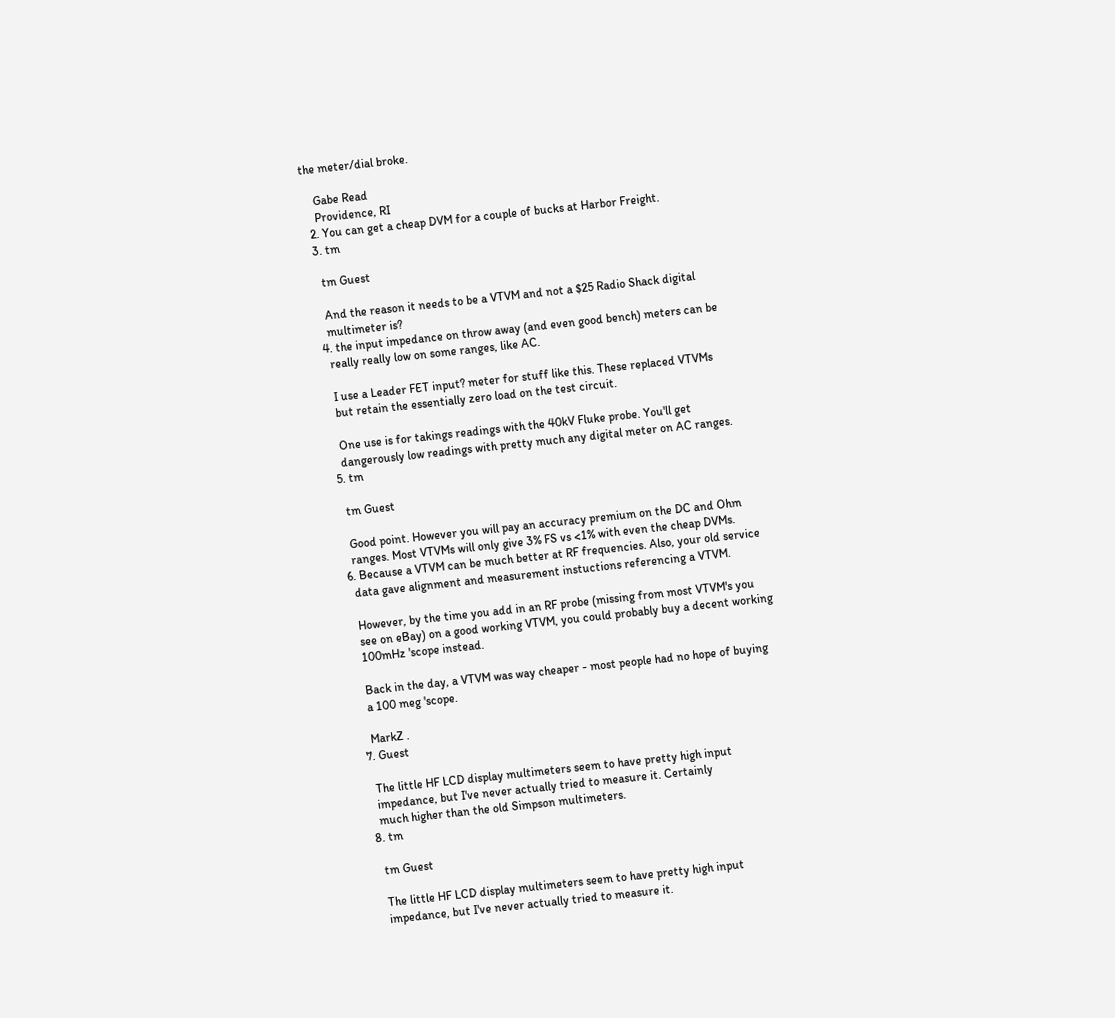the meter/dial broke.

    Gabe Read
    Providence, RI
  2. You can get a cheap DVM for a couple of bucks at Harbor Freight.
  3. tm

    tm Guest

    And the reason it needs to be a VTVM and not a $25 Radio Shack digital
    multimeter is?
  4. the input impedance on throw away (and even good bench) meters can be
    really really low on some ranges, like AC.

    I use a Leader FET input? meter for stuff like this. These replaced VTVMs
    but retain the essentially zero load on the test circuit.

    One use is for takings readings with the 40kV Fluke probe. You'll get
    dangerously low readings with pretty much any digital meter on AC ranges.
  5. tm

    tm Guest

    Good point. However you will pay an accuracy premium on the DC and Ohm
    ranges. Most VTVMs will only give 3% FS vs <1% with even the cheap DVMs.
  6. Because a VTVM can be much better at RF frequencies. Also, your old service
    data gave alignment and measurement instuctions referencing a VTVM.

    However, by the time you add in an RF probe (missing from most VTVM's you
    see on eBay) on a good working VTVM, you could probably buy a decent working
    100mHz 'scope instead.

    Back in the day, a VTVM was way cheaper - most people had no hope of buying
    a 100 meg 'scope.

    MarkZ .
  7. Guest

    The little HF LCD display multimeters seem to have pretty high input
    impedance, but I've never actually tried to measure it. Certainly
    much higher than the old Simpson multimeters.
  8. tm

    tm Guest

    The little HF LCD display multimeters seem to have pretty high input
    impedance, but I've never actually tried to measure it.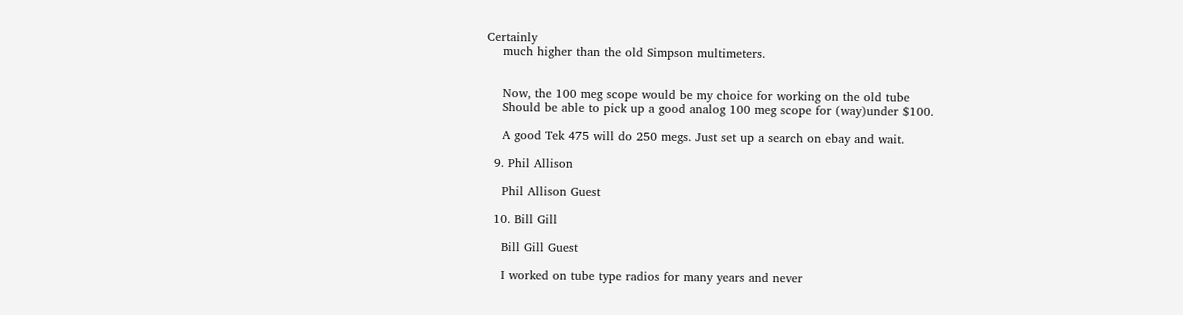Certainly
    much higher than the old Simpson multimeters.


    Now, the 100 meg scope would be my choice for working on the old tube
    Should be able to pick up a good analog 100 meg scope for (way)under $100.

    A good Tek 475 will do 250 megs. Just set up a search on ebay and wait.

  9. Phil Allison

    Phil Allison Guest

  10. Bill Gill

    Bill Gill Guest

    I worked on tube type radios for many years and never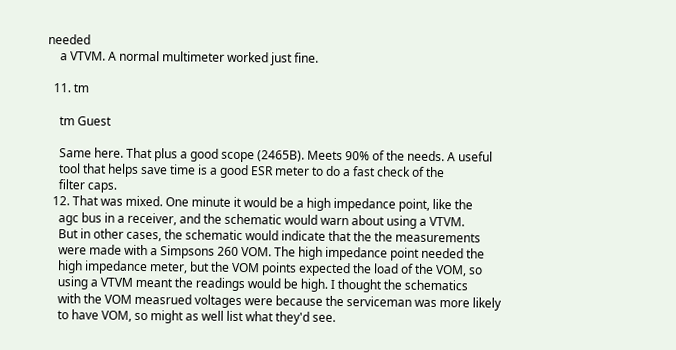needed
    a VTVM. A normal multimeter worked just fine.

  11. tm

    tm Guest

    Same here. That plus a good scope (2465B). Meets 90% of the needs. A useful
    tool that helps save time is a good ESR meter to do a fast check of the
    filter caps.
  12. That was mixed. One minute it would be a high impedance point, like the
    agc bus in a receiver, and the schematic would warn about using a VTVM.
    But in other cases, the schematic would indicate that the the measurements
    were made with a Simpsons 260 VOM. The high impedance point needed the
    high impedance meter, but the VOM points expected the load of the VOM, so
    using a VTVM meant the readings would be high. I thought the schematics
    with the VOM measrued voltages were because the serviceman was more likely
    to have VOM, so might as well list what they'd see.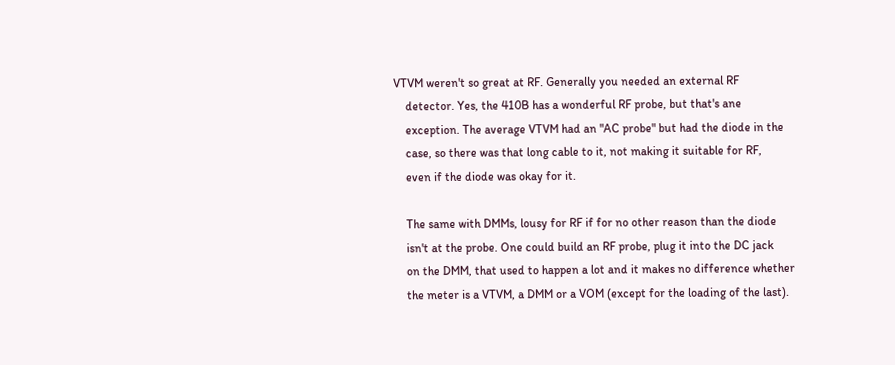VTVM weren't so great at RF. Generally you needed an external RF
    detector. Yes, the 410B has a wonderful RF probe, but that's ane
    exception. The average VTVM had an "AC probe" but had the diode in the
    case, so there was that long cable to it, not making it suitable for RF,
    even if the diode was okay for it.

    The same with DMMs, lousy for RF if for no other reason than the diode
    isn't at the probe. One could build an RF probe, plug it into the DC jack
    on the DMM, that used to happen a lot and it makes no difference whether
    the meter is a VTVM, a DMM or a VOM (except for the loading of the last).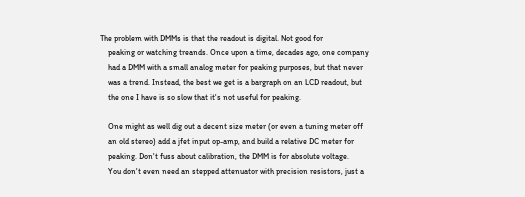The problem with DMMs is that the readout is digital. Not good for
    peaking or watching treands. Once upon a time, decades ago, one company
    had a DMM with a small analog meter for peaking purposes, but that never
    was a trend. Instead, the best we get is a bargraph on an LCD readout, but
    the one I have is so slow that it's not useful for peaking.

    One might as well dig out a decent size meter (or even a tuning meter off
    an old stereo) add a jfet input op-amp, and build a relative DC meter for
    peaking. Don't fuss about calibration, the DMM is for absolute voltage.
    You don't even need an stepped attenuator with precision resistors, just a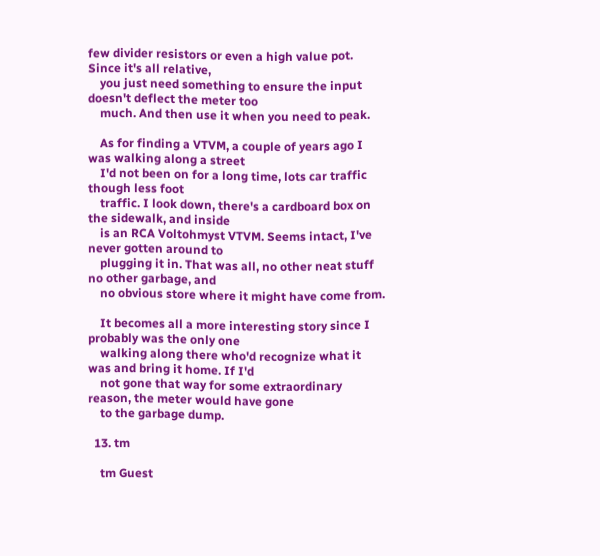few divider resistors or even a high value pot. Since it's all relative,
    you just need something to ensure the input doesn't deflect the meter too
    much. And then use it when you need to peak.

    As for finding a VTVM, a couple of years ago I was walking along a street
    I'd not been on for a long time, lots car traffic though less foot
    traffic. I look down, there's a cardboard box on the sidewalk, and inside
    is an RCA Voltohmyst VTVM. Seems intact, I've never gotten around to
    plugging it in. That was all, no other neat stuff no other garbage, and
    no obvious store where it might have come from.

    It becomes all a more interesting story since I probably was the only one
    walking along there who'd recognize what it was and bring it home. If I'd
    not gone that way for some extraordinary reason, the meter would have gone
    to the garbage dump.

  13. tm

    tm Guest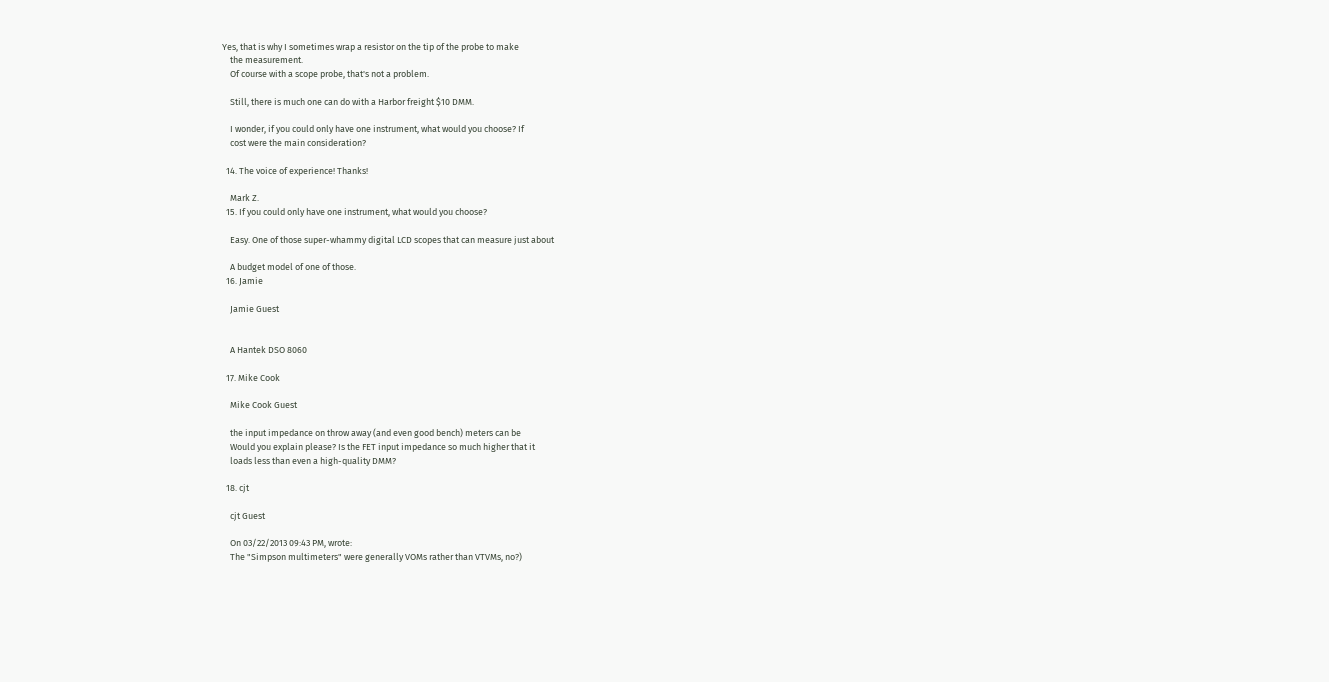Yes, that is why I sometimes wrap a resistor on the tip of the probe to make
    the measurement.
    Of course with a scope probe, that's not a problem.

    Still, there is much one can do with a Harbor freight $10 DMM.

    I wonder, if you could only have one instrument, what would you choose? If
    cost were the main consideration?

  14. The voice of experience! Thanks!

    Mark Z.
  15. If you could only have one instrument, what would you choose?

    Easy. One of those super-whammy digital LCD scopes that can measure just about

    A budget model of one of those.
  16. Jamie

    Jamie Guest


    A Hantek DSO 8060

  17. Mike Cook

    Mike Cook Guest

    the input impedance on throw away (and even good bench) meters can be
    Would you explain please? Is the FET input impedance so much higher that it
    loads less than even a high-quality DMM?

  18. cjt

    cjt Guest

    On 03/22/2013 09:43 PM, wrote:
    The "Simpson multimeters" were generally VOMs rather than VTVMs, no?)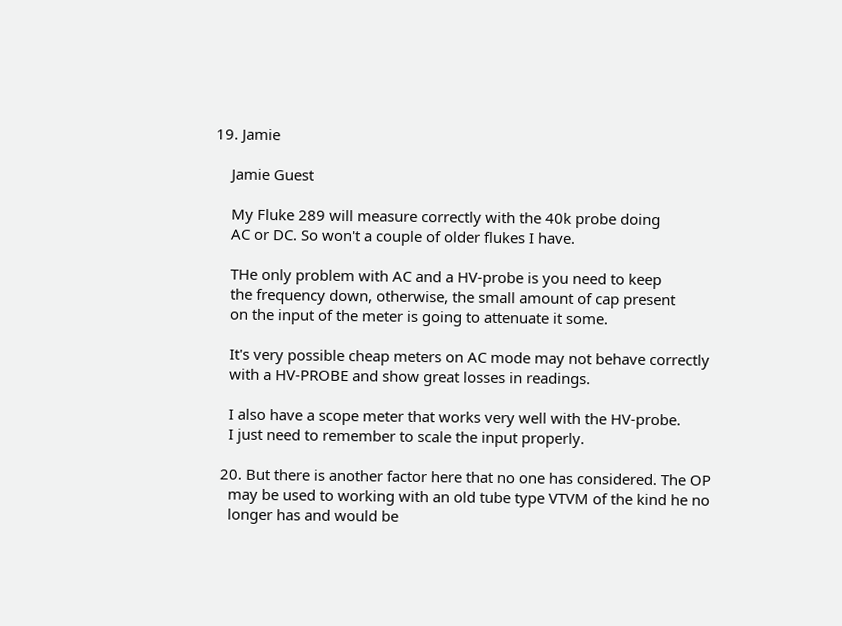19. Jamie

    Jamie Guest

    My Fluke 289 will measure correctly with the 40k probe doing
    AC or DC. So won't a couple of older flukes I have.

    THe only problem with AC and a HV-probe is you need to keep
    the frequency down, otherwise, the small amount of cap present
    on the input of the meter is going to attenuate it some.

    It's very possible cheap meters on AC mode may not behave correctly
    with a HV-PROBE and show great losses in readings.

    I also have a scope meter that works very well with the HV-probe.
    I just need to remember to scale the input properly.

  20. But there is another factor here that no one has considered. The OP
    may be used to working with an old tube type VTVM of the kind he no
    longer has and would be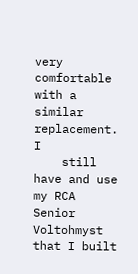very comfortable with a similar replacement. I
    still have and use my RCA Senior Voltohmyst that I built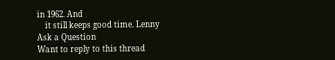in 1962. And
    it still keeps good time. Lenny
Ask a Question
Want to reply to this thread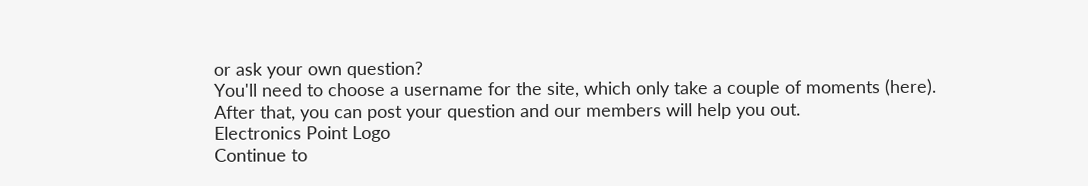or ask your own question?
You'll need to choose a username for the site, which only take a couple of moments (here). After that, you can post your question and our members will help you out.
Electronics Point Logo
Continue to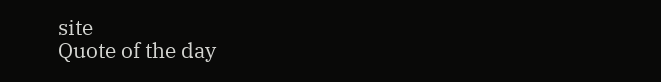site
Quote of the day